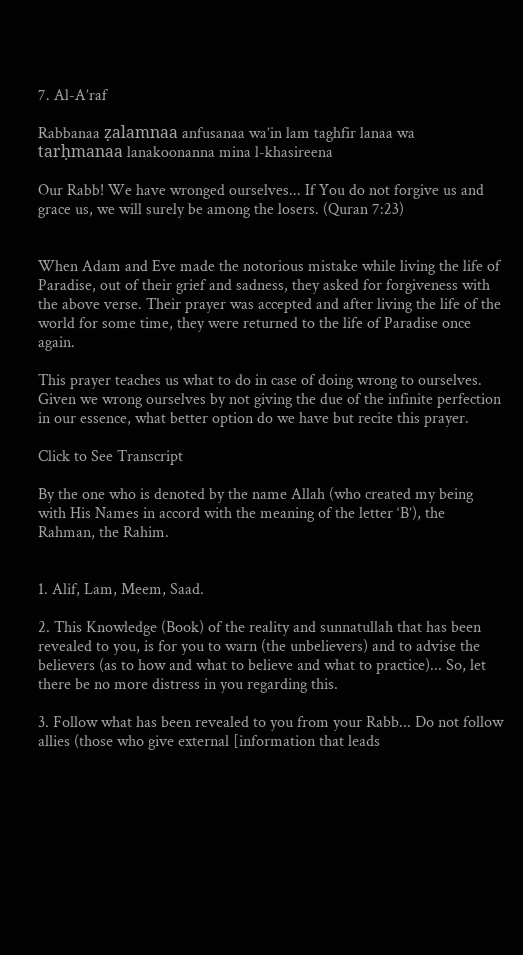7. Al-A’raf

Rabbanaa ẓalamnaa anfusanaa wa’in lam taghfir lanaa wa tarḥmanaa lanakoonanna mina l-khasireena

Our Rabb! We have wronged ourselves... If You do not forgive us and grace us, we will surely be among the losers. (Quran 7:23)


When Adam and Eve made the notorious mistake while living the life of Paradise, out of their grief and sadness, they asked for forgiveness with the above verse. Their prayer was accepted and after living the life of the world for some time, they were returned to the life of Paradise once again.

This prayer teaches us what to do in case of doing wrong to ourselves. Given we wrong ourselves by not giving the due of the infinite perfection in our essence, what better option do we have but recite this prayer.

Click to See Transcript

By the one who is denoted by the name Allah (who created my being with His Names in accord with the meaning of the letter ‘B’), the Rahman, the Rahim.


1. Alif, Lam, Meem, Saad.

2. This Knowledge (Book) of the reality and sunnatullah that has been revealed to you, is for you to warn (the unbelievers) and to advise the believers (as to how and what to believe and what to practice)... So, let there be no more distress in you regarding this.

3. Follow what has been revealed to you from your Rabb... Do not follow allies (those who give external [information that leads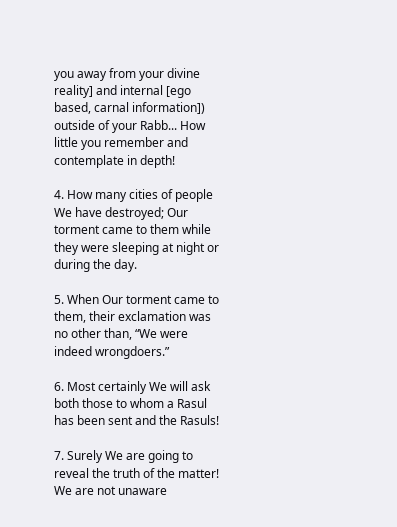you away from your divine reality] and internal [ego based, carnal information]) outside of your Rabb... How little you remember and contemplate in depth!

4. How many cities of people We have destroyed; Our torment came to them while they were sleeping at night or during the day.

5. When Our torment came to them, their exclamation was no other than, “We were indeed wrongdoers.”

6. Most certainly We will ask both those to whom a Rasul has been sent and the Rasuls!

7. Surely We are going to reveal the truth of the matter! We are not unaware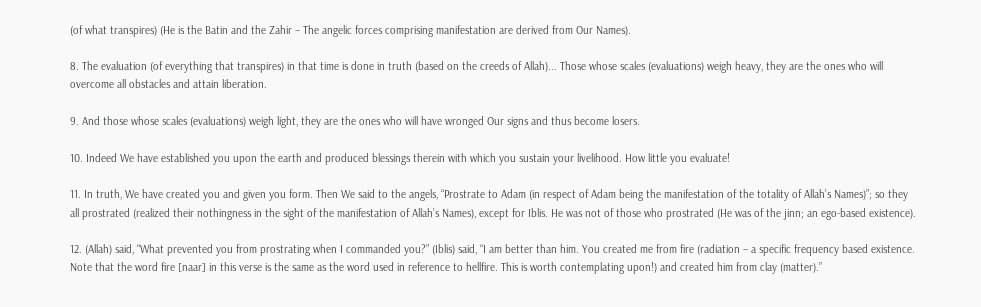(of what transpires) (He is the Batin and the Zahir – The angelic forces comprising manifestation are derived from Our Names).

8. The evaluation (of everything that transpires) in that time is done in truth (based on the creeds of Allah)... Those whose scales (evaluations) weigh heavy, they are the ones who will overcome all obstacles and attain liberation.

9. And those whose scales (evaluations) weigh light, they are the ones who will have wronged Our signs and thus become losers.

10. Indeed We have established you upon the earth and produced blessings therein with which you sustain your livelihood. How little you evaluate!

11. In truth, We have created you and given you form. Then We said to the angels, “Prostrate to Adam (in respect of Adam being the manifestation of the totality of Allah’s Names)”; so they all prostrated (realized their nothingness in the sight of the manifestation of Allah’s Names), except for Iblis. He was not of those who prostrated (He was of the jinn; an ego-based existence).

12. (Allah) said, “What prevented you from prostrating when I commanded you?” (Iblis) said, “I am better than him. You created me from fire (radiation – a specific frequency based existence. Note that the word fire [naar] in this verse is the same as the word used in reference to hellfire. This is worth contemplating upon!) and created him from clay (matter).”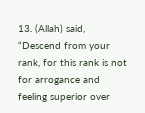13. (Allah) said, “Descend from your rank, for this rank is not for arrogance and feeling superior over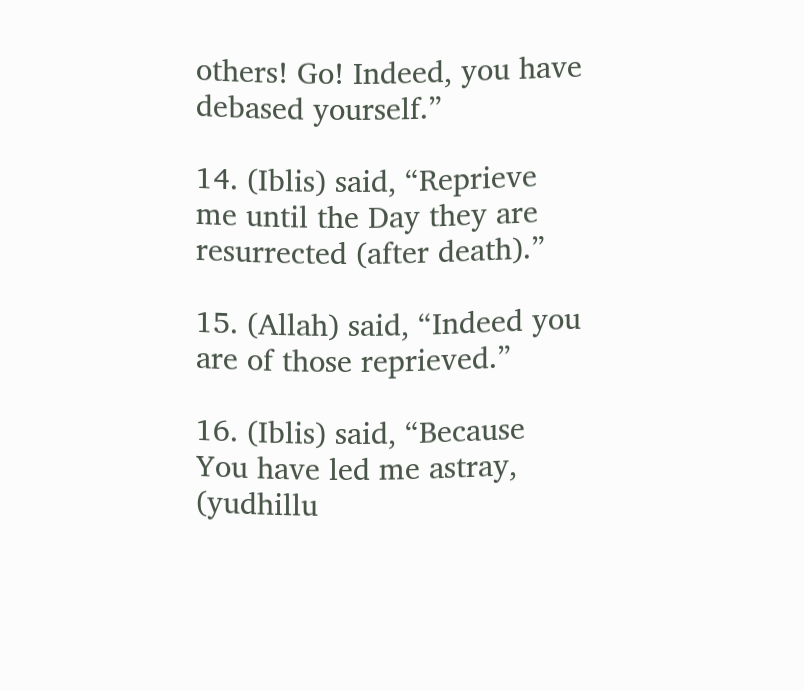others! Go! Indeed, you have debased yourself.”

14. (Iblis) said, “Reprieve me until the Day they are resurrected (after death).”

15. (Allah) said, “Indeed you are of those reprieved.”

16. (Iblis) said, “Because You have led me astray, (yudhillu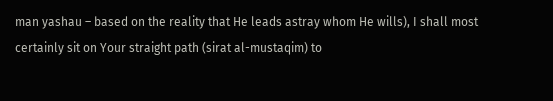man yashau – based on the reality that He leads astray whom He wills), I shall most certainly sit on Your straight path (sirat al-mustaqim) to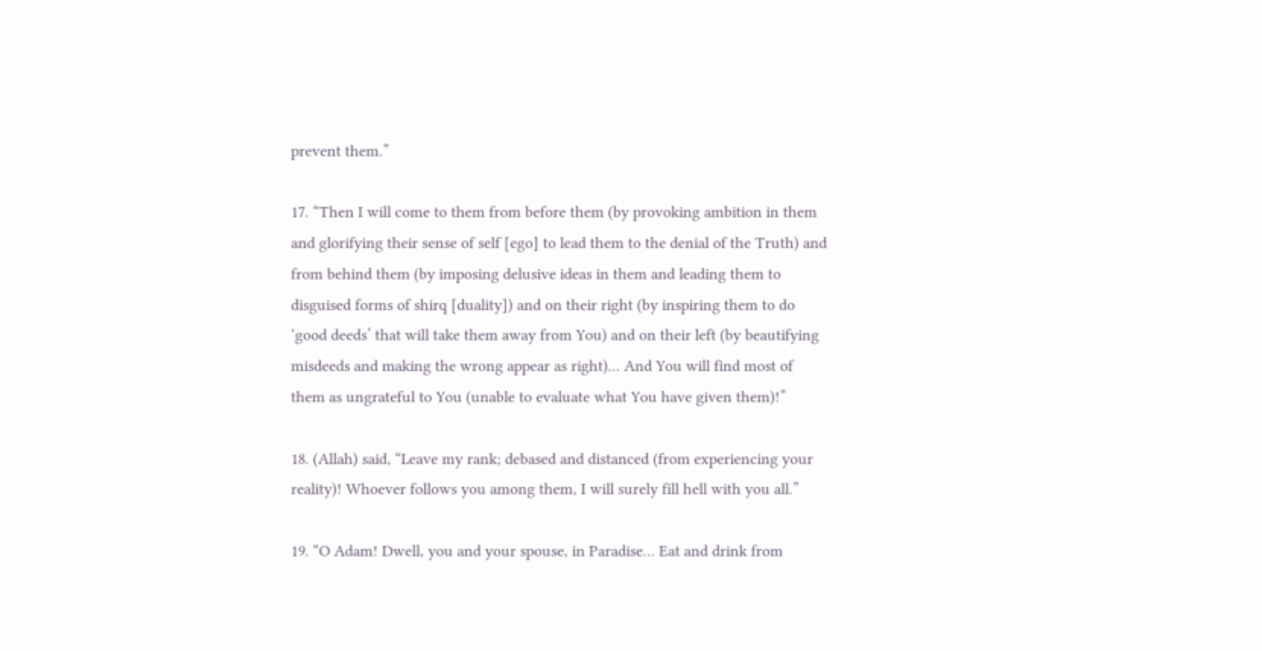prevent them.”

17. “Then I will come to them from before them (by provoking ambition in them and glorifying their sense of self [ego] to lead them to the denial of the Truth) and from behind them (by imposing delusive ideas in them and leading them to disguised forms of shirq [duality]) and on their right (by inspiring them to do ‘good deeds’ that will take them away from You) and on their left (by beautifying misdeeds and making the wrong appear as right)... And You will find most of them as ungrateful to You (unable to evaluate what You have given them)!”

18. (Allah) said, “Leave my rank; debased and distanced (from experiencing your reality)! Whoever follows you among them, I will surely fill hell with you all.”

19. “O Adam! Dwell, you and your spouse, in Paradise... Eat and drink from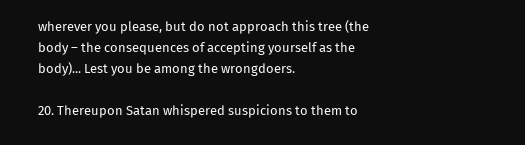wherever you please, but do not approach this tree (the body – the consequences of accepting yourself as the body)... Lest you be among the wrongdoers.

20. Thereupon Satan whispered suspicions to them to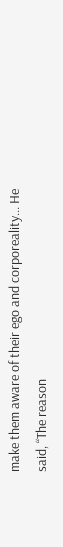make them aware of their ego and corporeality... He said, “The reason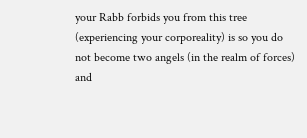your Rabb forbids you from this tree (experiencing your corporeality) is so you do not become two angels (in the realm of forces) and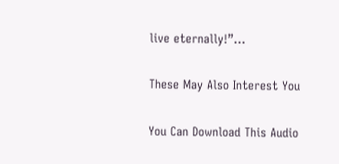live eternally!”...

These May Also Interest You

You Can Download This Audio